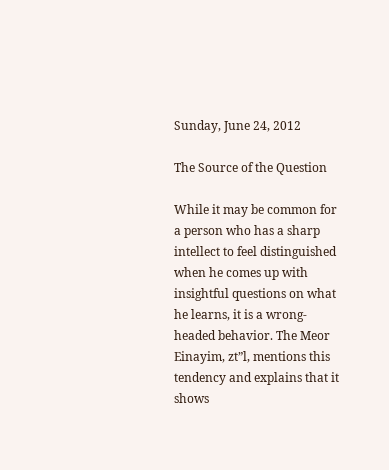Sunday, June 24, 2012

The Source of the Question

While it may be common for a person who has a sharp intellect to feel distinguished when he comes up with insightful questions on what he learns, it is a wrong-headed behavior. The Meor Einayim, zt”l, mentions this tendency and explains that it shows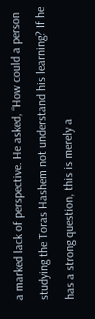a marked lack of perspective. He asked, “How could a person studying the Toras Hashem not understand his learning? If he has a strong question, this is merely a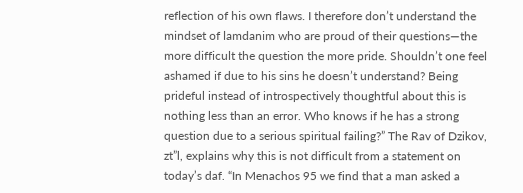reflection of his own flaws. I therefore don’t understand the mindset of lamdanim who are proud of their questions—the more difficult the question the more pride. Shouldn’t one feel ashamed if due to his sins he doesn’t understand? Being prideful instead of introspectively thoughtful about this is nothing less than an error. Who knows if he has a strong question due to a serious spiritual failing?” The Rav of Dzikov, zt”l, explains why this is not difficult from a statement on today’s daf. “In Menachos 95 we find that a man asked a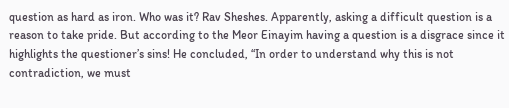question as hard as iron. Who was it? Rav Sheshes. Apparently, asking a difficult question is a reason to take pride. But according to the Meor Einayim having a question is a disgrace since it highlights the questioner’s sins! He concluded, “In order to understand why this is not contradiction, we must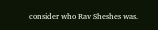consider who Rav Sheshes was.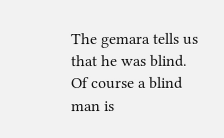The gemara tells us that he was blind. Of course a blind man is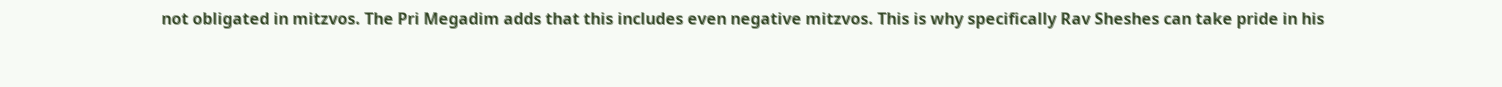not obligated in mitzvos. The Pri Megadim adds that this includes even negative mitzvos. This is why specifically Rav Sheshes can take pride in his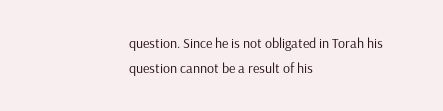question. Since he is not obligated in Torah his question cannot be a result of his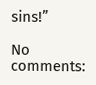sins!”

No comments: